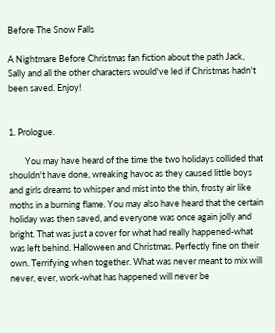Before The Snow Falls

A Nightmare Before Christmas fan fiction about the path Jack, Sally and all the other characters would've led if Christmas hadn't been saved. Enjoy!


1. Prologue.

        You may have heard of the time the two holidays collided that shouldn't have done, wreaking havoc as they caused little boys and girls dreams to whisper and mist into the thin, frosty air like moths in a burning flame. You may also have heard that the certain holiday was then saved, and everyone was once again jolly and bright. That was just a cover for what had really happened-what was left behind. Halloween and Christmas. Perfectly fine on their own. Terrifying when together. What was never meant to mix will never, ever, work-what has happened will never be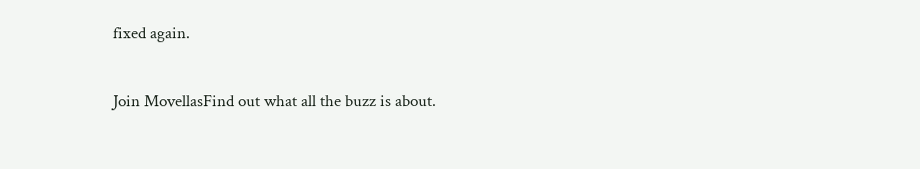fixed again.

Join MovellasFind out what all the buzz is about.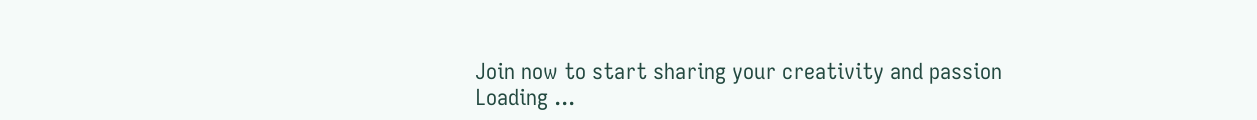Join now to start sharing your creativity and passion
Loading ...